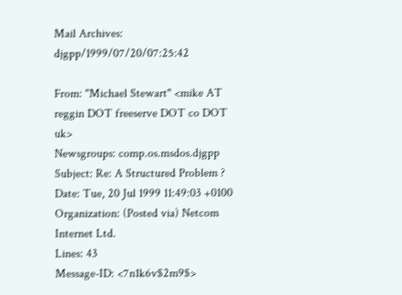Mail Archives: djgpp/1999/07/20/07:25:42

From: "Michael Stewart" <mike AT reggin DOT freeserve DOT co DOT uk>
Newsgroups: comp.os.msdos.djgpp
Subject: Re: A Structured Problem ?
Date: Tue, 20 Jul 1999 11:49:03 +0100
Organization: (Posted via) Netcom Internet Ltd.
Lines: 43
Message-ID: <7n1k6v$2m9$>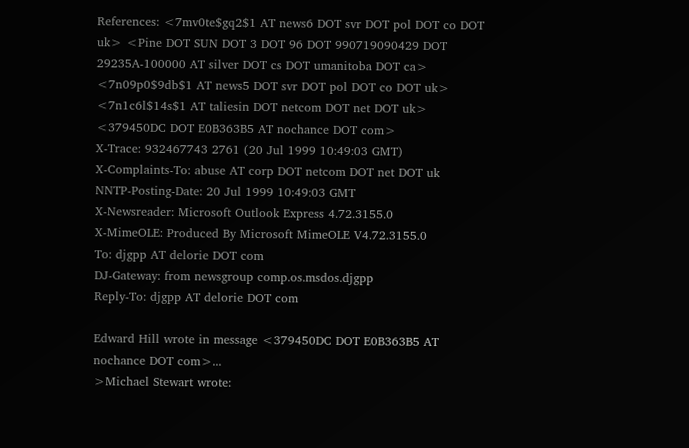References: <7mv0te$gq2$1 AT news6 DOT svr DOT pol DOT co DOT uk> <Pine DOT SUN DOT 3 DOT 96 DOT 990719090429 DOT 29235A-100000 AT silver DOT cs DOT umanitoba DOT ca> <7n09p0$9db$1 AT news5 DOT svr DOT pol DOT co DOT uk> <7n1c6l$14s$1 AT taliesin DOT netcom DOT net DOT uk> <379450DC DOT E0B363B5 AT nochance DOT com>
X-Trace: 932467743 2761 (20 Jul 1999 10:49:03 GMT)
X-Complaints-To: abuse AT corp DOT netcom DOT net DOT uk
NNTP-Posting-Date: 20 Jul 1999 10:49:03 GMT
X-Newsreader: Microsoft Outlook Express 4.72.3155.0
X-MimeOLE: Produced By Microsoft MimeOLE V4.72.3155.0
To: djgpp AT delorie DOT com
DJ-Gateway: from newsgroup comp.os.msdos.djgpp
Reply-To: djgpp AT delorie DOT com

Edward Hill wrote in message <379450DC DOT E0B363B5 AT nochance DOT com>...
>Michael Stewart wrote: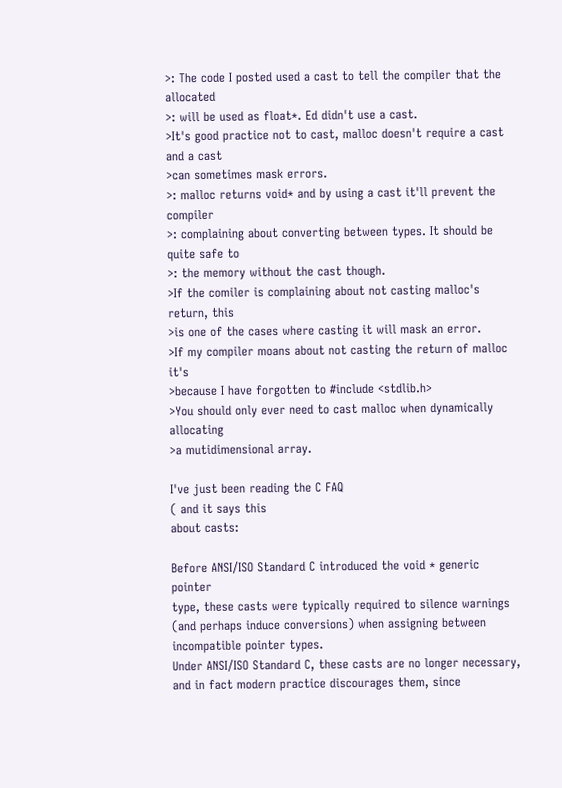>: The code I posted used a cast to tell the compiler that the allocated
>: will be used as float*. Ed didn't use a cast.
>It's good practice not to cast, malloc doesn't require a cast and a cast
>can sometimes mask errors.
>: malloc returns void* and by using a cast it'll prevent the compiler
>: complaining about converting between types. It should be quite safe to
>: the memory without the cast though.
>If the comiler is complaining about not casting malloc's return, this
>is one of the cases where casting it will mask an error.
>If my compiler moans about not casting the return of malloc it's
>because I have forgotten to #include <stdlib.h>
>You should only ever need to cast malloc when dynamically allocating
>a mutidimensional array.

I've just been reading the C FAQ
( and it says this
about casts:

Before ANSI/ISO Standard C introduced the void * generic pointer
type, these casts were typically required to silence warnings
(and perhaps induce conversions) when assigning between
incompatible pointer types.
Under ANSI/ISO Standard C, these casts are no longer necessary,
and in fact modern practice discourages them, since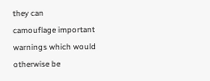they can
camouflage important warnings which would otherwise be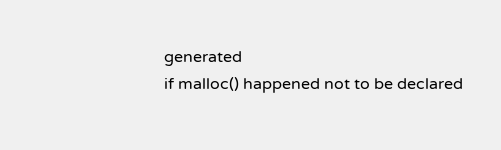generated
if malloc() happened not to be declared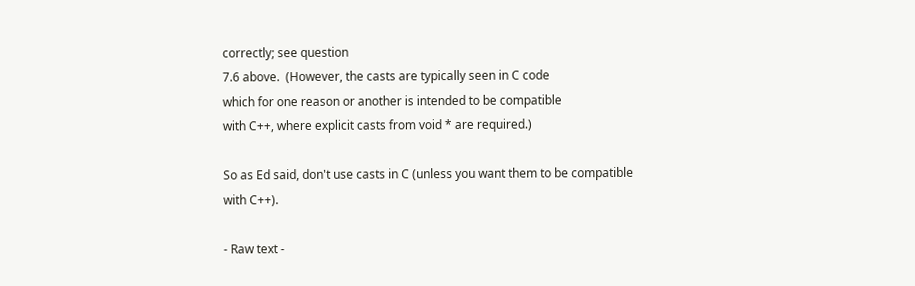correctly; see question
7.6 above.  (However, the casts are typically seen in C code
which for one reason or another is intended to be compatible
with C++, where explicit casts from void * are required.)

So as Ed said, don't use casts in C (unless you want them to be compatible
with C++).

- Raw text -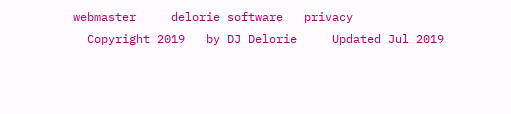webmaster     delorie software   privacy
  Copyright 2019   by DJ Delorie     Updated Jul 2019